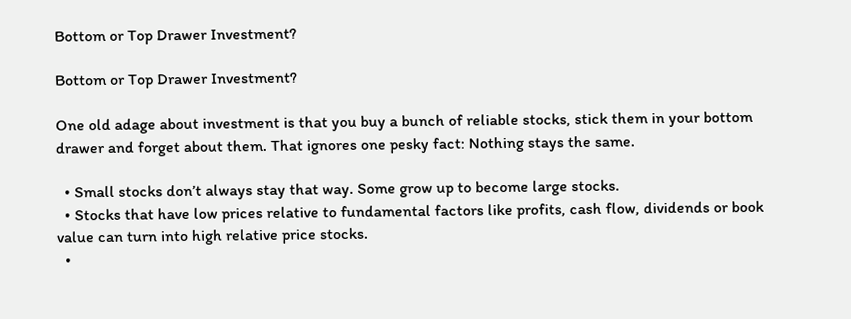Bottom or Top Drawer Investment?

Bottom or Top Drawer Investment?

One old adage about investment is that you buy a bunch of reliable stocks, stick them in your bottom drawer and forget about them. That ignores one pesky fact: Nothing stays the same.

  • Small stocks don’t always stay that way. Some grow up to become large stocks.
  • Stocks that have low prices relative to fundamental factors like profits, cash flow, dividends or book value can turn into high relative price stocks.
  •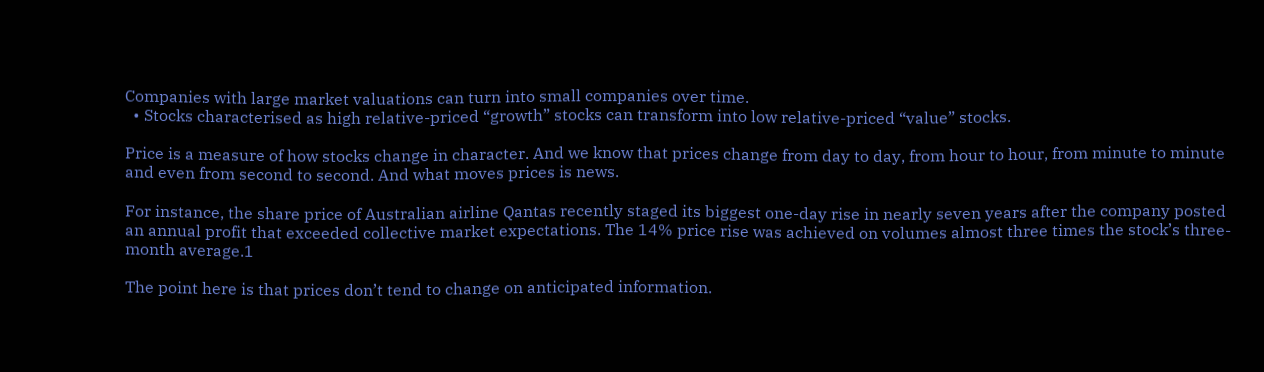Companies with large market valuations can turn into small companies over time.
  • Stocks characterised as high relative-priced “growth” stocks can transform into low relative-priced “value” stocks.

Price is a measure of how stocks change in character. And we know that prices change from day to day, from hour to hour, from minute to minute and even from second to second. And what moves prices is news.

For instance, the share price of Australian airline Qantas recently staged its biggest one-day rise in nearly seven years after the company posted an annual profit that exceeded collective market expectations. The 14% price rise was achieved on volumes almost three times the stock’s three-month average.1

The point here is that prices don’t tend to change on anticipated information.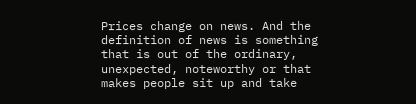Prices change on news. And the definition of news is something that is out of the ordinary, unexpected, noteworthy or that makes people sit up and take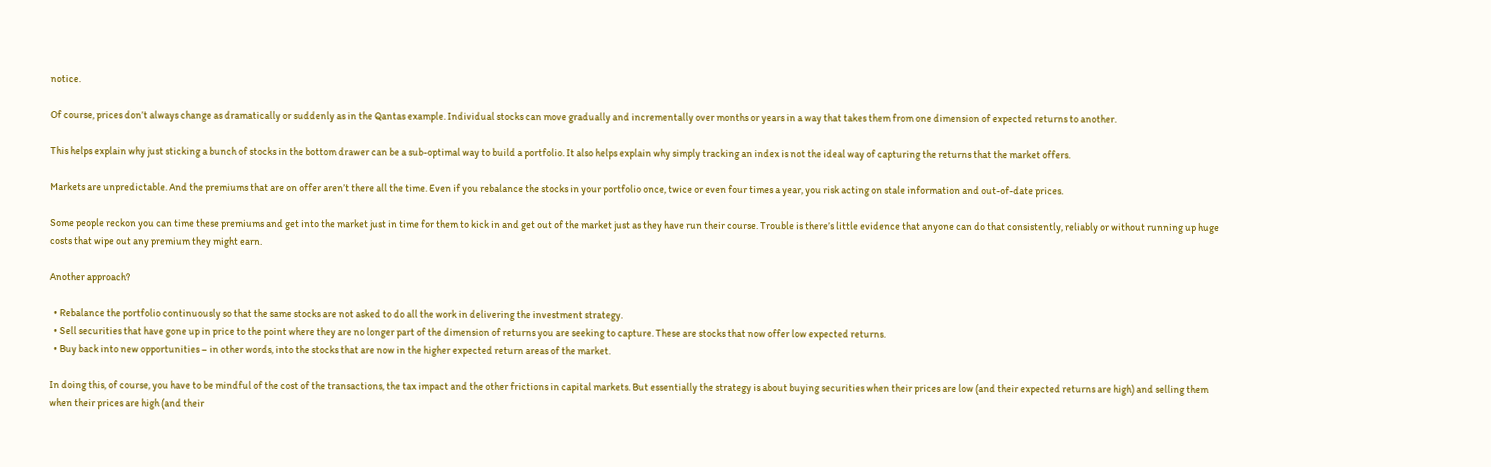notice.

Of course, prices don’t always change as dramatically or suddenly as in the Qantas example. Individual stocks can move gradually and incrementally over months or years in a way that takes them from one dimension of expected returns to another.

This helps explain why just sticking a bunch of stocks in the bottom drawer can be a sub-optimal way to build a portfolio. It also helps explain why simply tracking an index is not the ideal way of capturing the returns that the market offers.

Markets are unpredictable. And the premiums that are on offer aren’t there all the time. Even if you rebalance the stocks in your portfolio once, twice or even four times a year, you risk acting on stale information and out-of-date prices.

Some people reckon you can time these premiums and get into the market just in time for them to kick in and get out of the market just as they have run their course. Trouble is there’s little evidence that anyone can do that consistently, reliably or without running up huge costs that wipe out any premium they might earn.

Another approach?

  • Rebalance the portfolio continuously so that the same stocks are not asked to do all the work in delivering the investment strategy.
  • Sell securities that have gone up in price to the point where they are no longer part of the dimension of returns you are seeking to capture. These are stocks that now offer low expected returns.
  • Buy back into new opportunities – in other words, into the stocks that are now in the higher expected return areas of the market.

In doing this, of course, you have to be mindful of the cost of the transactions, the tax impact and the other frictions in capital markets. But essentially the strategy is about buying securities when their prices are low (and their expected returns are high) and selling them when their prices are high (and their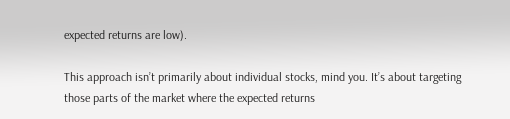expected returns are low).

This approach isn’t primarily about individual stocks, mind you. It’s about targeting those parts of the market where the expected returns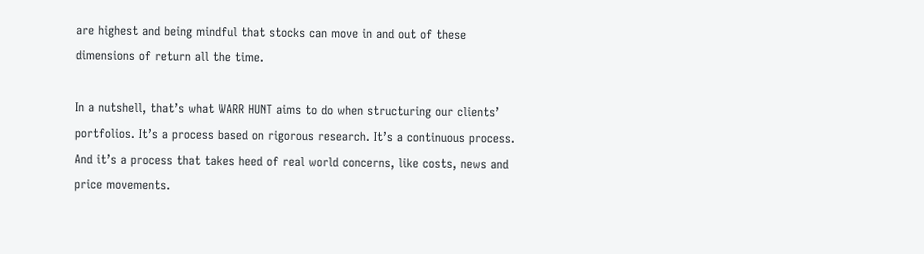are highest and being mindful that stocks can move in and out of these dimensions of return all the time.

In a nutshell, that’s what WARR HUNT aims to do when structuring our clients’ portfolios. It’s a process based on rigorous research. It’s a continuous process. And it’s a process that takes heed of real world concerns, like costs, news and price movements.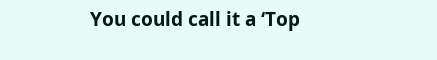You could call it a ‘Top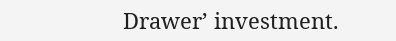Drawer’ investment.